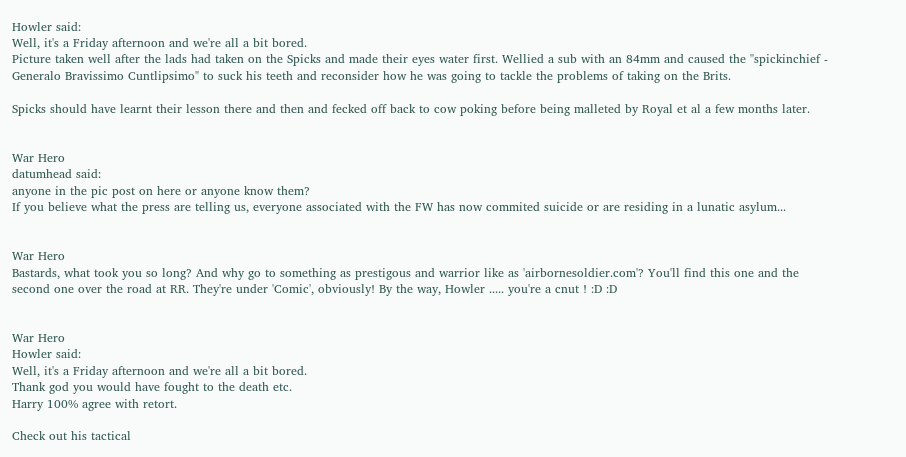Howler said:
Well, it's a Friday afternoon and we're all a bit bored.
Picture taken well after the lads had taken on the Spicks and made their eyes water first. Wellied a sub with an 84mm and caused the "spickinchief - Generalo Bravissimo Cuntlipsimo" to suck his teeth and reconsider how he was going to tackle the problems of taking on the Brits.

Spicks should have learnt their lesson there and then and fecked off back to cow poking before being malleted by Royal et al a few months later.


War Hero
datumhead said:
anyone in the pic post on here or anyone know them?
If you believe what the press are telling us, everyone associated with the FW has now commited suicide or are residing in a lunatic asylum...


War Hero
Bastards, what took you so long? And why go to something as prestigous and warrior like as 'airbornesoldier.com'? You'll find this one and the second one over the road at RR. They're under 'Comic', obviously! By the way, Howler ..... you're a cnut ! :D :D


War Hero
Howler said:
Well, it's a Friday afternoon and we're all a bit bored.
Thank god you would have fought to the death etc.
Harry 100% agree with retort.

Check out his tactical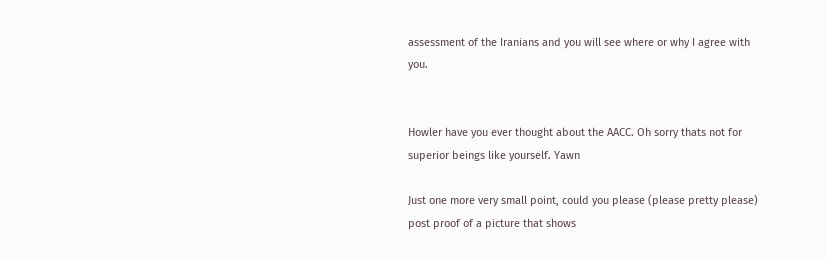assessment of the Iranians and you will see where or why I agree with you.


Howler have you ever thought about the AACC. Oh sorry thats not for superior beings like yourself. Yawn

Just one more very small point, could you please (please pretty please) post proof of a picture that shows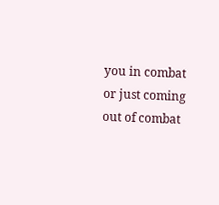you in combat or just coming out of combat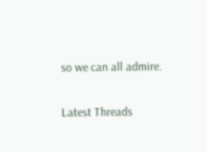so we can all admire.

Latest Threads